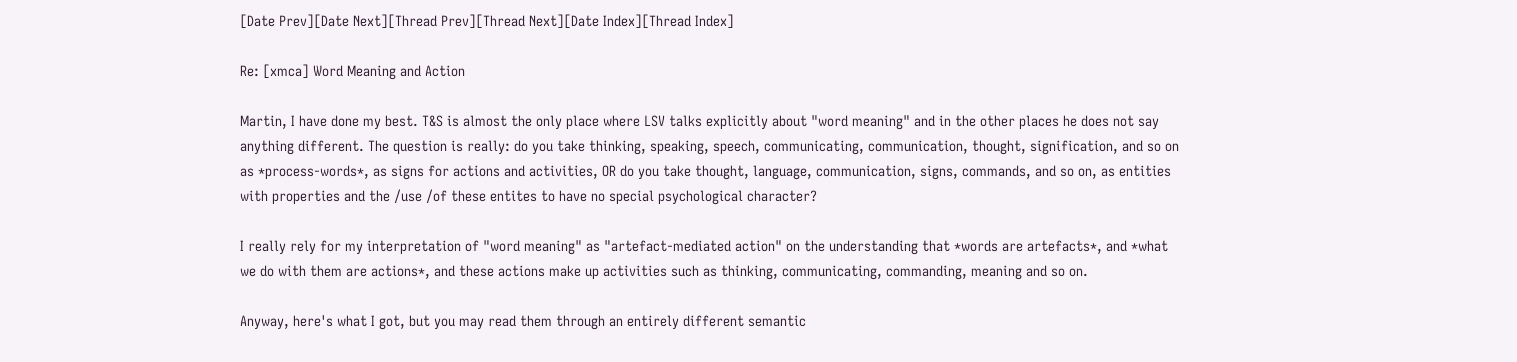[Date Prev][Date Next][Thread Prev][Thread Next][Date Index][Thread Index]

Re: [xmca] Word Meaning and Action

Martin, I have done my best. T&S is almost the only place where LSV talks explicitly about "word meaning" and in the other places he does not say anything different. The question is really: do you take thinking, speaking, speech, communicating, communication, thought, signification, and so on as *process-words*, as signs for actions and activities, OR do you take thought, language, communication, signs, commands, and so on, as entities with properties and the /use /of these entites to have no special psychological character?

I really rely for my interpretation of "word meaning" as "artefact-mediated action" on the understanding that *words are artefacts*, and *what we do with them are actions*, and these actions make up activities such as thinking, communicating, commanding, meaning and so on.

Anyway, here's what I got, but you may read them through an entirely different semantic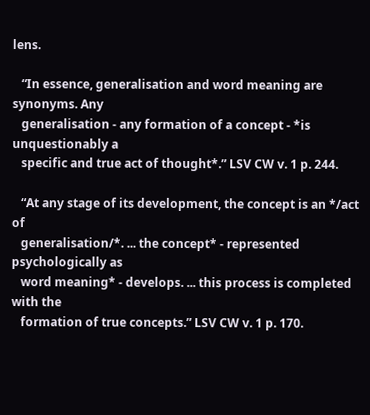lens.

   “In essence, generalisation and word meaning are synonyms. Any
   generalisation - any formation of a concept - *is unquestionably a
   specific and true act of thought*.” LSV CW v. 1 p. 244.

   “At any stage of its development, the concept is an */act of
   generalisation/*. ... the concept* - represented psychologically as
   word meaning* - develops. ... this process is completed with the
   formation of true concepts.” LSV CW v. 1 p. 170.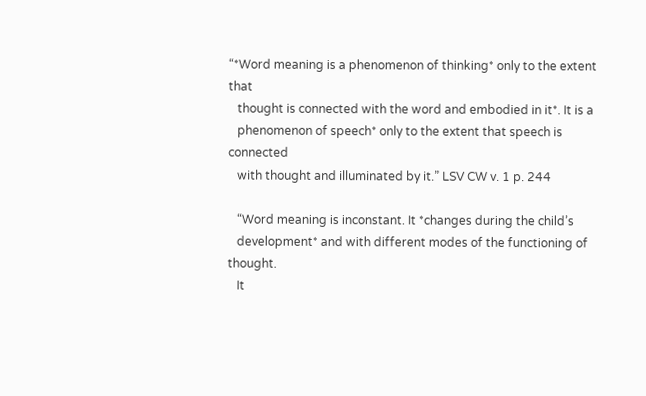“*Word meaning is a phenomenon of thinking* only to the extent that
   thought is connected with the word and embodied in it*. It is a
   phenomenon of speech* only to the extent that speech is connected
   with thought and illuminated by it.” LSV CW v. 1 p. 244

   “Word meaning is inconstant. It *changes during the child’s
   development* and with different modes of the functioning of thought.
   It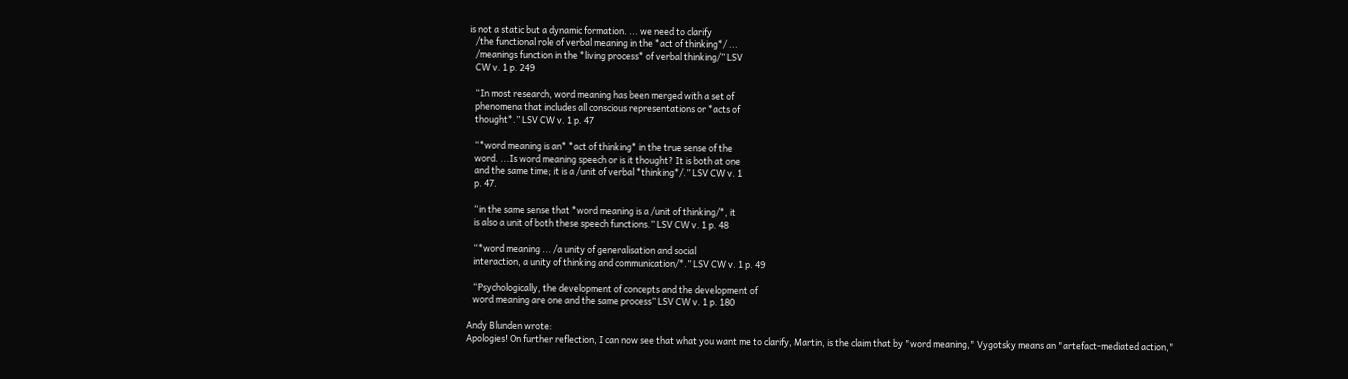is not a static but a dynamic formation. ... we need to clarify
   /the functional role of verbal meaning in the *act of thinking*/ ...
   /meanings function in the *living process* of verbal thinking/” LSV
   CW v. 1 p. 249

   “In most research, word meaning has been merged with a set of
   phenomena that includes all conscious representations or *acts of
   thought*.” LSV CW v. 1 p. 47

   “*word meaning is an* *act of thinking* in the true sense of the
   word. ...Is word meaning speech or is it thought? It is both at one
   and the same time; it is a /unit of verbal *thinking*/.” LSV CW v. 1
   p. 47.

   “in the same sense that *word meaning is a /unit of thinking/*, it
   is also a unit of both these speech functions.” LSV CW v. 1 p. 48

   “*word meaning ... /a unity of generalisation and social
   interaction, a unity of thinking and communication/*.” LSV CW v. 1 p. 49

   “Psychologically, the development of concepts and the development of
   word meaning are one and the same process” LSV CW v. 1 p. 180

Andy Blunden wrote:
Apologies! On further reflection, I can now see that what you want me to clarify, Martin, is the claim that by "word meaning," Vygotsky means an "artefact-mediated action,"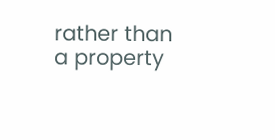rather than a property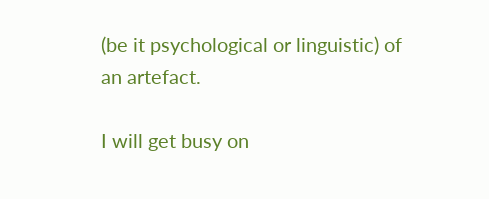(be it psychological or linguistic) of an artefact.

I will get busy on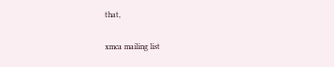that,

xmca mailing list